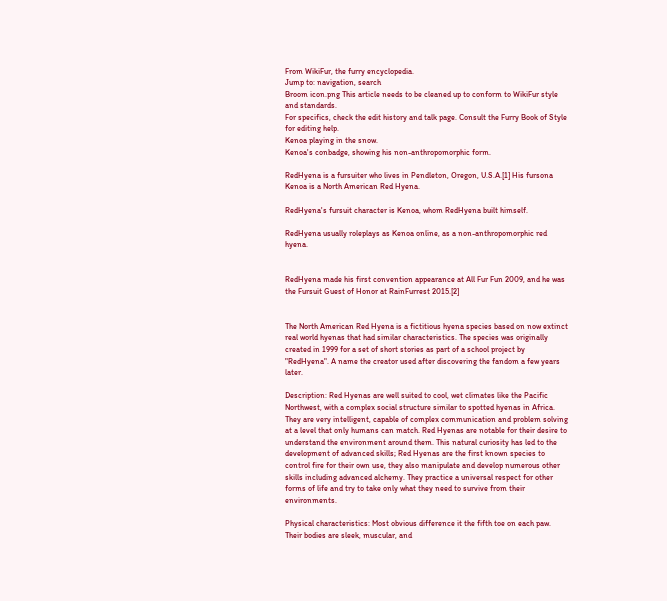From WikiFur, the furry encyclopedia.
Jump to: navigation, search
Broom icon.png This article needs to be cleaned up to conform to WikiFur style and standards.
For specifics, check the edit history and talk page. Consult the Furry Book of Style for editing help.
Kenoa playing in the snow.
Kenoa's conbadge, showing his non-anthropomorphic form.

RedHyena is a fursuiter who lives in Pendleton, Oregon, U.S.A.[1] His fursona Kenoa is a North American Red Hyena.

RedHyena's fursuit character is Kenoa, whom RedHyena built himself.

RedHyena usually roleplays as Kenoa online, as a non-anthropomorphic red hyena.


RedHyena made his first convention appearance at All Fur Fun 2009, and he was the Fursuit Guest of Honor at RainFurrest 2015.[2]


The North American Red Hyena is a fictitious hyena species based on now extinct real world hyenas that had similar characteristics. The species was originally created in 1999 for a set of short stories as part of a school project by "RedHyena". A name the creator used after discovering the fandom a few years later.

Description: Red Hyenas are well suited to cool, wet climates like the Pacific Northwest, with a complex social structure similar to spotted hyenas in Africa. They are very intelligent, capable of complex communication and problem solving at a level that only humans can match. Red Hyenas are notable for their desire to understand the environment around them. This natural curiosity has led to the development of advanced skills; Red Hyenas are the first known species to control fire for their own use, they also manipulate and develop numerous other skills including advanced alchemy. They practice a universal respect for other forms of life and try to take only what they need to survive from their environments.

Physical characteristics: Most obvious difference it the fifth toe on each paw. Their bodies are sleek, muscular, and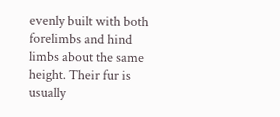evenly built with both forelimbs and hind limbs about the same height. Their fur is usually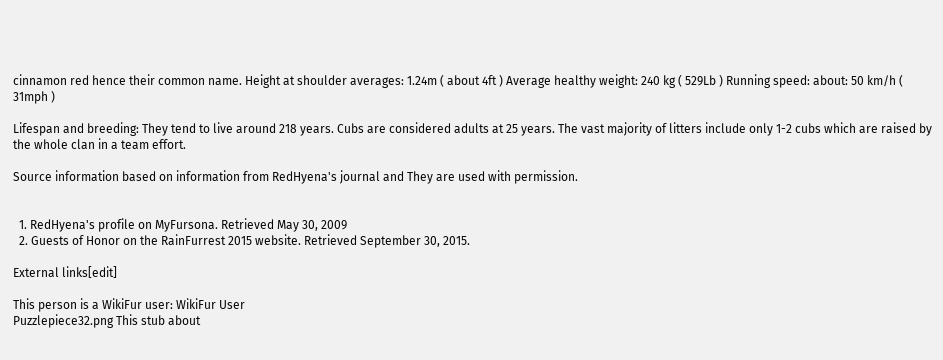cinnamon red hence their common name. Height at shoulder averages: 1.24m ( about 4ft ) Average healthy weight: 240 kg ( 529Lb ) Running speed: about: 50 km/h ( 31mph )

Lifespan and breeding: They tend to live around 218 years. Cubs are considered adults at 25 years. The vast majority of litters include only 1-2 cubs which are raised by the whole clan in a team effort.

Source information based on information from RedHyena's journal and They are used with permission.


  1. RedHyena's profile on MyFursona. Retrieved May 30, 2009
  2. Guests of Honor on the RainFurrest 2015 website. Retrieved September 30, 2015.

External links[edit]

This person is a WikiFur user: WikiFur User
Puzzlepiece32.png This stub about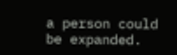a person could be expanded.